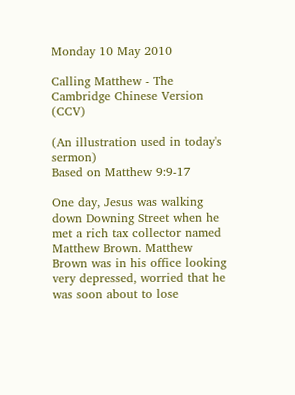Monday 10 May 2010

Calling Matthew - The Cambridge Chinese Version (CCV)

(An illustration used in today's sermon)
Based on Matthew 9:9-17

One day, Jesus was walking down Downing Street when he met a rich tax collector named Matthew Brown. Matthew Brown was in his office looking very depressed, worried that he was soon about to lose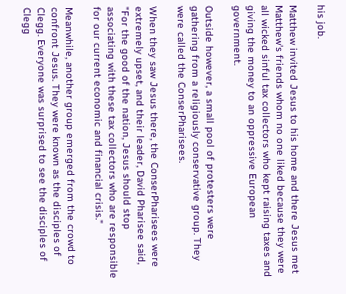his job.

Matthew invited Jesus to his home and there Jesus met Matthew's friends whom no one liked because they were all wicked sinful tax collectors who kept raising taxes and giving the money to an oppressive European government.

Outside however, a small pool of protesters were gathering from a religiously conservative group. They were called the ConserPharisees.

When they saw Jesus there, the ConserPharisees were extremely upset, and their leader, David Pharisee said, "For the good of the nation, Jesus should stop associating with these tax collectors who are responsible for our current economic and financial crisis."

Meanwhile, another group emerged from the crowd to confront Jesus. They were known as the disciples of Clegg. Everyone was surprised to see the disciples of Clegg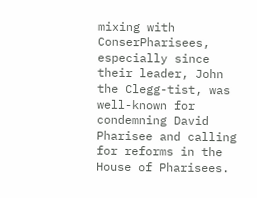mixing with ConserPharisees, especially since their leader, John the Clegg-tist, was well-known for condemning David Pharisee and calling for reforms in the House of Pharisees.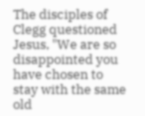The disciples of Clegg questioned Jesus, "We are so disappointed you have chosen to stay with the same old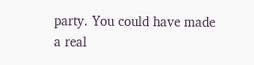party. You could have made a real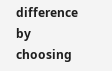difference by choosing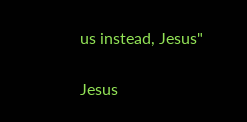us instead, Jesus"

Jesus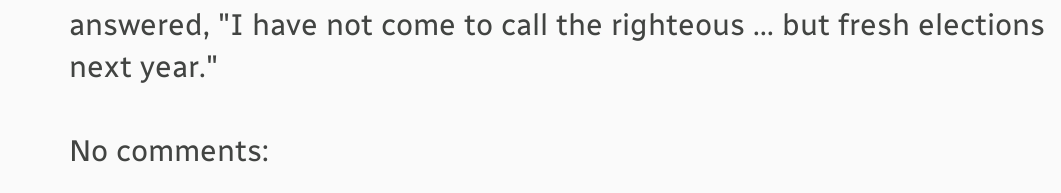answered, "I have not come to call the righteous ... but fresh elections next year."

No comments: